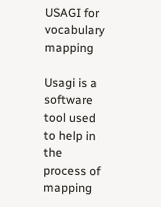USAGI for vocabulary mapping

Usagi is a software tool used to help in the process of mapping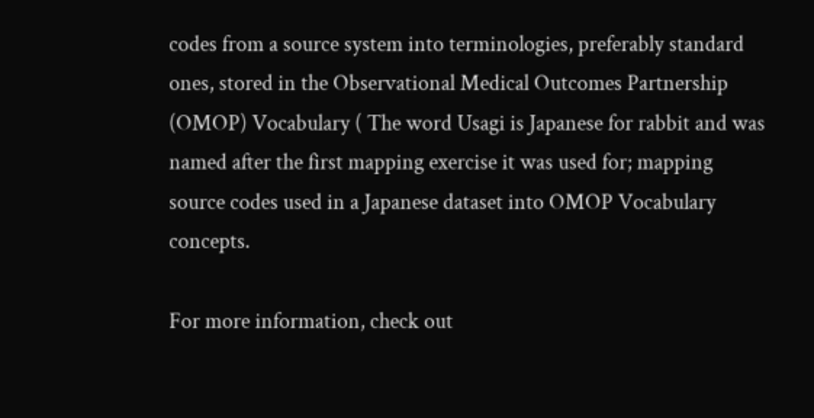codes from a source system into terminologies, preferably standard ones, stored in the Observational Medical Outcomes Partnership (OMOP) Vocabulary ( The word Usagi is Japanese for rabbit and was named after the first mapping exercise it was used for; mapping source codes used in a Japanese dataset into OMOP Vocabulary concepts.

For more information, check out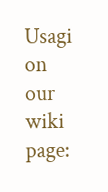Usagi on our wiki page: